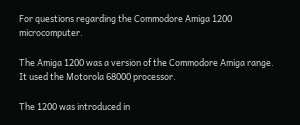For questions regarding the Commodore Amiga 1200 microcomputer.

The Amiga 1200 was a version of the Commodore Amiga range. It used the Motorola 68000 processor.

The 1200 was introduced in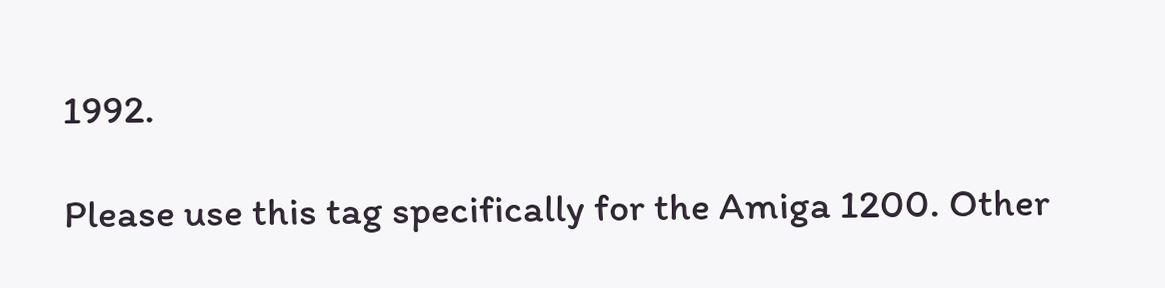1992.

Please use this tag specifically for the Amiga 1200. Other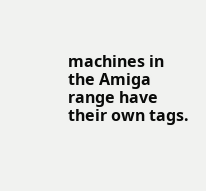machines in the Amiga range have their own tags.